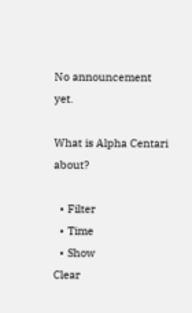No announcement yet.

What is Alpha Centari about?

  • Filter
  • Time
  • Show
Clear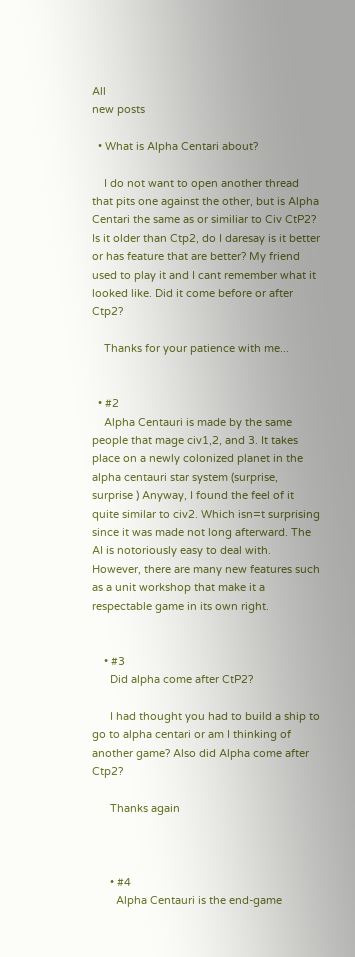All
new posts

  • What is Alpha Centari about?

    I do not want to open another thread that pits one against the other, but is Alpha Centari the same as or similiar to Civ CtP2? Is it older than Ctp2, do I daresay is it better or has feature that are better? My friend used to play it and I cant remember what it looked like. Did it come before or after Ctp2?

    Thanks for your patience with me...


  • #2
    Alpha Centauri is made by the same people that mage civ1,2, and 3. It takes place on a newly colonized planet in the alpha centauri star system (surprise, surprise ) Anyway, I found the feel of it quite similar to civ2. Which isn=t surprising since it was made not long afterward. The AI is notoriously easy to deal with. However, there are many new features such as a unit workshop that make it a respectable game in its own right.


    • #3
      Did alpha come after CtP2?

      I had thought you had to build a ship to go to alpha centari or am I thinking of another game? Also did Alpha come after Ctp2?

      Thanks again



      • #4
        Alpha Centauri is the end-game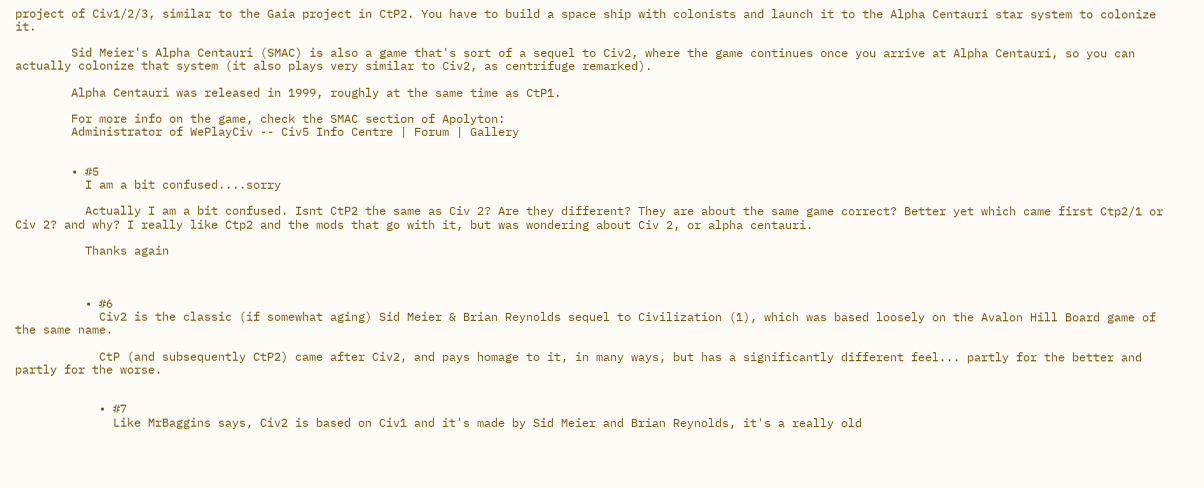project of Civ1/2/3, similar to the Gaia project in CtP2. You have to build a space ship with colonists and launch it to the Alpha Centauri star system to colonize it.

        Sid Meier's Alpha Centauri (SMAC) is also a game that's sort of a sequel to Civ2, where the game continues once you arrive at Alpha Centauri, so you can actually colonize that system (it also plays very similar to Civ2, as centrifuge remarked).

        Alpha Centauri was released in 1999, roughly at the same time as CtP1.

        For more info on the game, check the SMAC section of Apolyton:
        Administrator of WePlayCiv -- Civ5 Info Centre | Forum | Gallery


        • #5
          I am a bit confused....sorry

          Actually I am a bit confused. Isnt CtP2 the same as Civ 2? Are they different? They are about the same game correct? Better yet which came first Ctp2/1 or Civ 2? and why? I really like Ctp2 and the mods that go with it, but was wondering about Civ 2, or alpha centauri.

          Thanks again



          • #6
            Civ2 is the classic (if somewhat aging) Sid Meier & Brian Reynolds sequel to Civilization (1), which was based loosely on the Avalon Hill Board game of the same name.

            CtP (and subsequently CtP2) came after Civ2, and pays homage to it, in many ways, but has a significantly different feel... partly for the better and partly for the worse.


            • #7
              Like MrBaggins says, Civ2 is based on Civ1 and it's made by Sid Meier and Brian Reynolds, it's a really old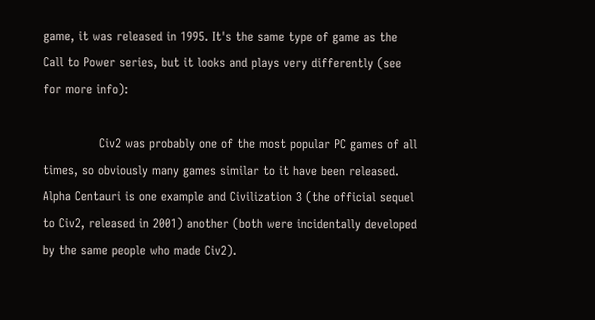game, it was released in 1995. It's the same type of game as the Call to Power series, but it looks and plays very differently (see for more info):

              Civ2 was probably one of the most popular PC games of all times, so obviously many games similar to it have been released. Alpha Centauri is one example and Civilization 3 (the official sequel to Civ2, released in 2001) another (both were incidentally developed by the same people who made Civ2).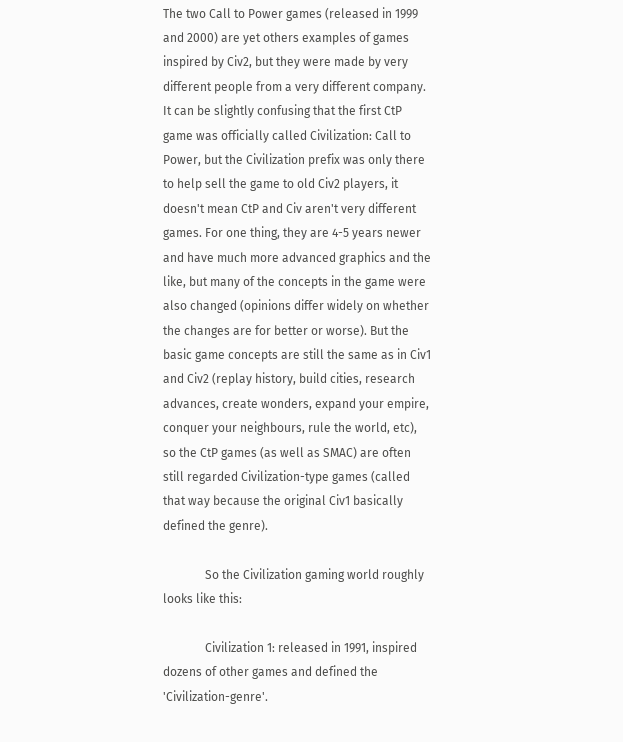The two Call to Power games (released in 1999 and 2000) are yet others examples of games inspired by Civ2, but they were made by very different people from a very different company. It can be slightly confusing that the first CtP game was officially called Civilization: Call to Power, but the Civilization prefix was only there to help sell the game to old Civ2 players, it doesn't mean CtP and Civ aren't very different games. For one thing, they are 4-5 years newer and have much more advanced graphics and the like, but many of the concepts in the game were also changed (opinions differ widely on whether the changes are for better or worse). But the basic game concepts are still the same as in Civ1 and Civ2 (replay history, build cities, research advances, create wonders, expand your empire, conquer your neighbours, rule the world, etc), so the CtP games (as well as SMAC) are often still regarded Civilization-type games (called that way because the original Civ1 basically defined the genre).

              So the Civilization gaming world roughly looks like this:

              Civilization 1: released in 1991, inspired dozens of other games and defined the 'Civilization-genre'.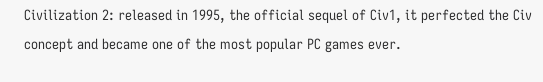Civilization 2: released in 1995, the official sequel of Civ1, it perfected the Civ concept and became one of the most popular PC games ever.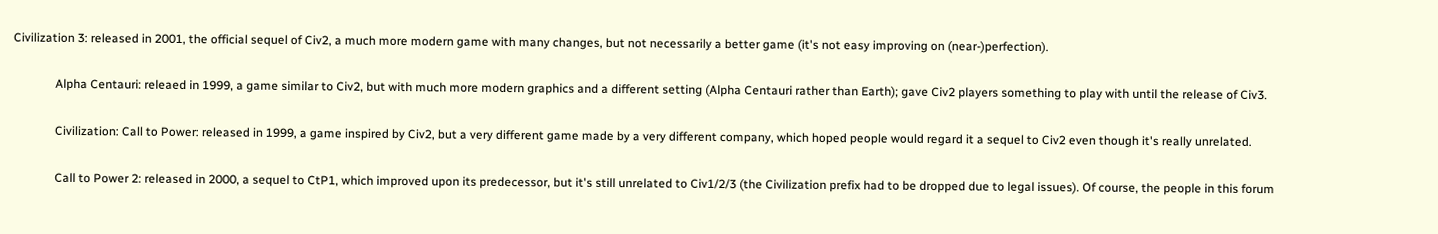Civilization 3: released in 2001, the official sequel of Civ2, a much more modern game with many changes, but not necessarily a better game (it's not easy improving on (near-)perfection).

              Alpha Centauri: releaed in 1999, a game similar to Civ2, but with much more modern graphics and a different setting (Alpha Centauri rather than Earth); gave Civ2 players something to play with until the release of Civ3.

              Civilization: Call to Power: released in 1999, a game inspired by Civ2, but a very different game made by a very different company, which hoped people would regard it a sequel to Civ2 even though it's really unrelated.

              Call to Power 2: released in 2000, a sequel to CtP1, which improved upon its predecessor, but it's still unrelated to Civ1/2/3 (the Civilization prefix had to be dropped due to legal issues). Of course, the people in this forum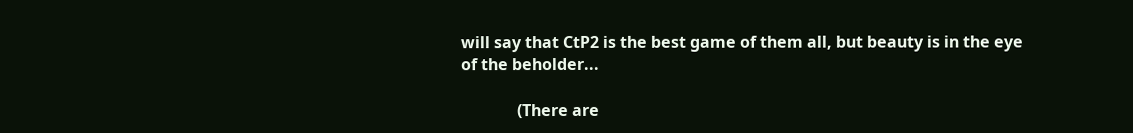will say that CtP2 is the best game of them all, but beauty is in the eye of the beholder...

              (There are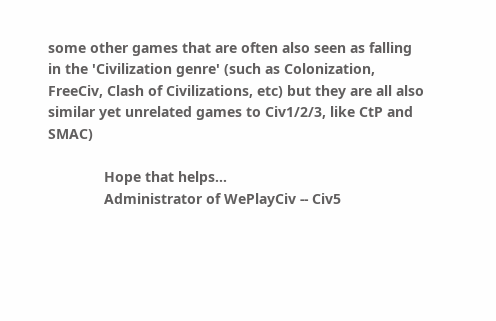some other games that are often also seen as falling in the 'Civilization genre' (such as Colonization, FreeCiv, Clash of Civilizations, etc) but they are all also similar yet unrelated games to Civ1/2/3, like CtP and SMAC)

              Hope that helps...
              Administrator of WePlayCiv -- Civ5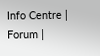Info Centre | Forum |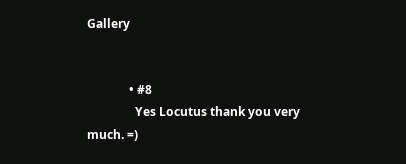Gallery


              • #8
                Yes Locutus thank you very much. =)